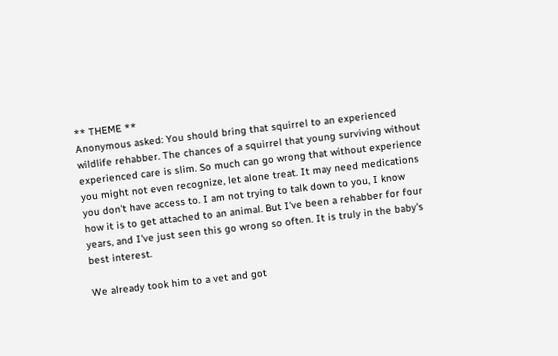** THEME **
Anonymous asked: You should bring that squirrel to an experienced wildlife rehabber. The chances of a squirrel that young surviving without experienced care is slim. So much can go wrong that without experience you might not even recognize, let alone treat. It may need medications you don't have access to. I am not trying to talk down to you, I know how it is to get attached to an animal. But I've been a rehabber for four years, and I've just seen this go wrong so often. It is truly in the baby's best interest.

We already took him to a vet and got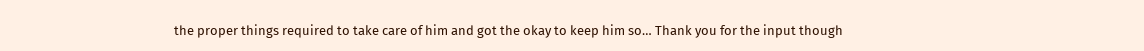the proper things required to take care of him and got the okay to keep him so… Thank you for the input though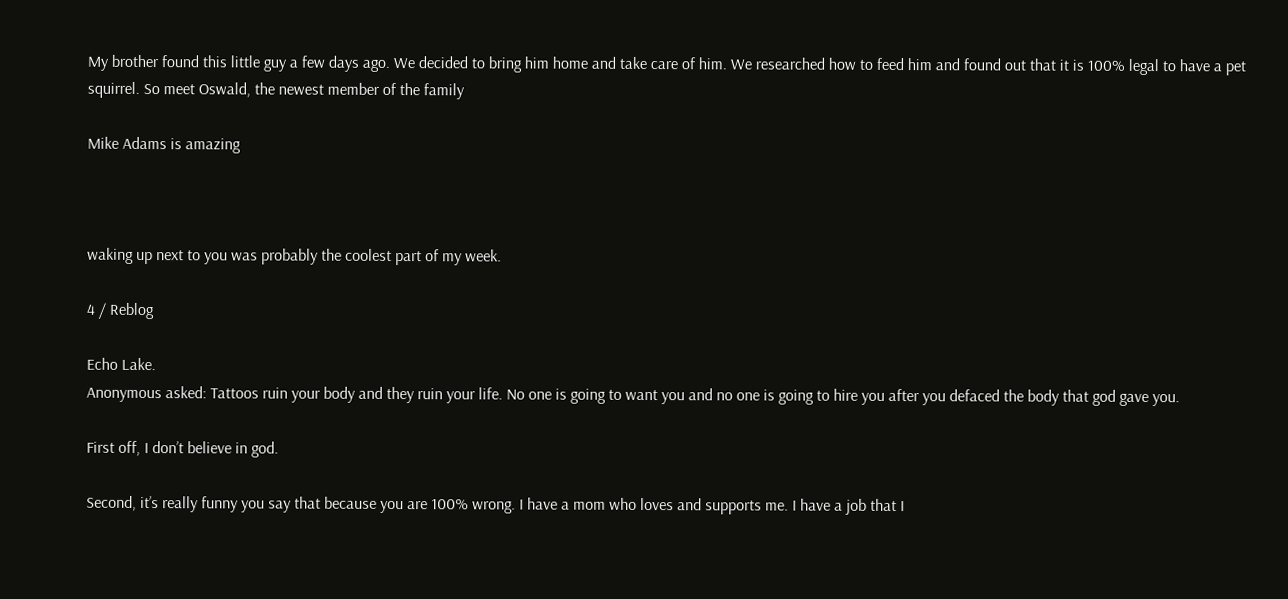My brother found this little guy a few days ago. We decided to bring him home and take care of him. We researched how to feed him and found out that it is 100% legal to have a pet squirrel. So meet Oswald, the newest member of the family

Mike Adams is amazing



waking up next to you was probably the coolest part of my week.

4 / Reblog

Echo Lake.
Anonymous asked: Tattoos ruin your body and they ruin your life. No one is going to want you and no one is going to hire you after you defaced the body that god gave you.

First off, I don’t believe in god.

Second, it’s really funny you say that because you are 100% wrong. I have a mom who loves and supports me. I have a job that I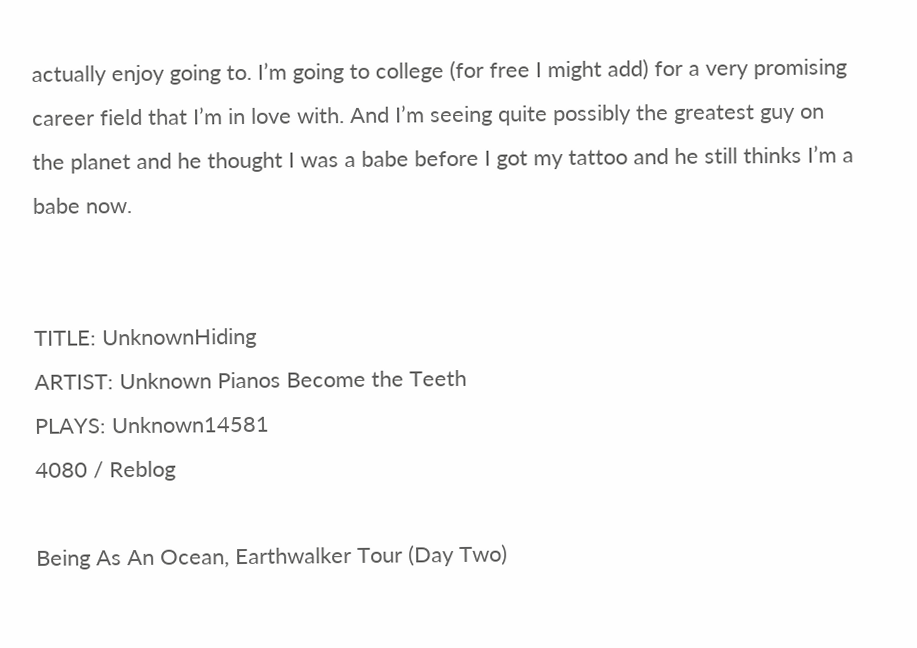actually enjoy going to. I’m going to college (for free I might add) for a very promising career field that I’m in love with. And I’m seeing quite possibly the greatest guy on the planet and he thought I was a babe before I got my tattoo and he still thinks I’m a babe now.


TITLE: UnknownHiding
ARTIST: Unknown Pianos Become the Teeth
PLAYS: Unknown14581
4080 / Reblog

Being As An Ocean, Earthwalker Tour (Day Two)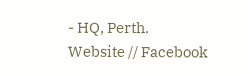- HQ, Perth.
Website // Facebook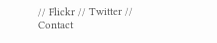// Flickr // Twitter // Contact